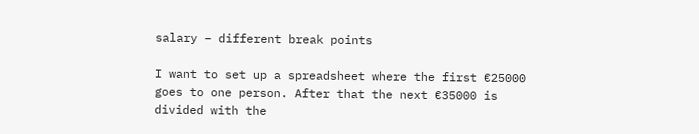salary – different break points

I want to set up a spreadsheet where the first €25000 goes to one person. After that the next €35000 is divided with the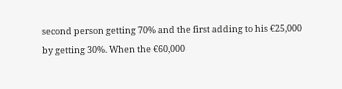second person getting 70% and the first adding to his €25,000 by getting 30%. When the €60,000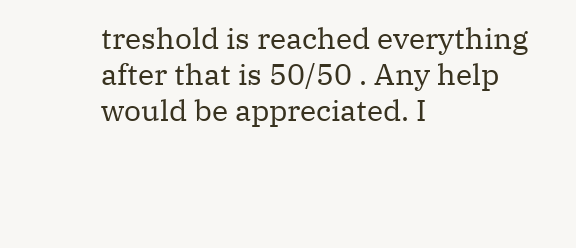treshold is reached everything after that is 50/50 . Any help would be appreciated. I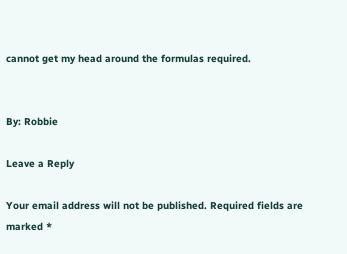cannot get my head around the formulas required.


By: Robbie

Leave a Reply

Your email address will not be published. Required fields are marked *